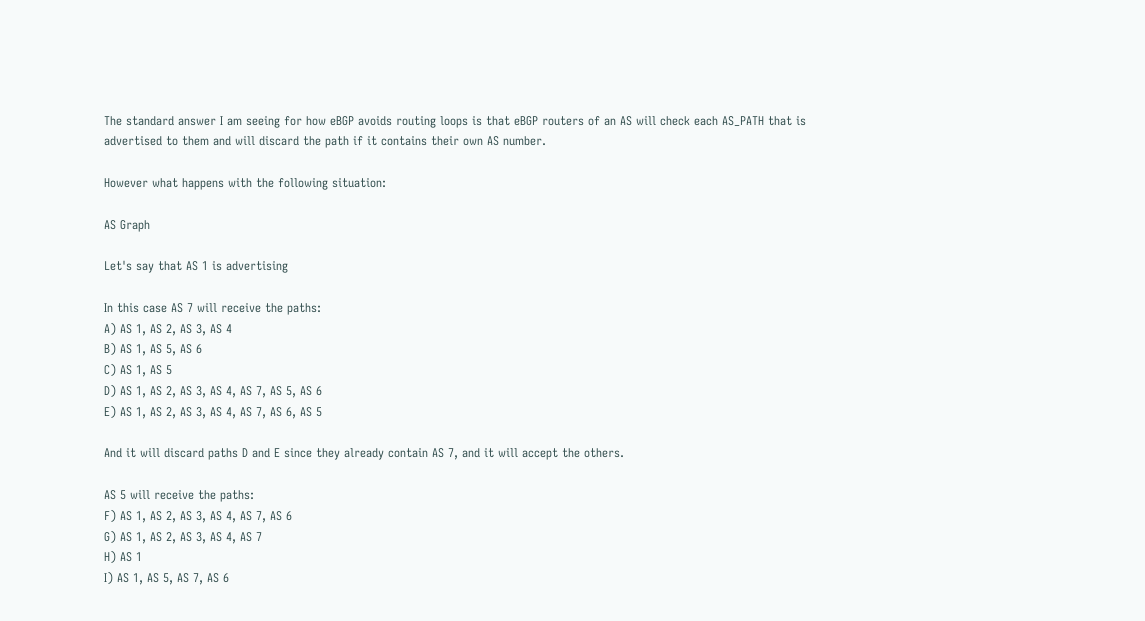The standard answer I am seeing for how eBGP avoids routing loops is that eBGP routers of an AS will check each AS_PATH that is advertised to them and will discard the path if it contains their own AS number.

However what happens with the following situation:

AS Graph

Let's say that AS 1 is advertising

In this case AS 7 will receive the paths:
A) AS 1, AS 2, AS 3, AS 4
B) AS 1, AS 5, AS 6
C) AS 1, AS 5
D) AS 1, AS 2, AS 3, AS 4, AS 7, AS 5, AS 6
E) AS 1, AS 2, AS 3, AS 4, AS 7, AS 6, AS 5

And it will discard paths D and E since they already contain AS 7, and it will accept the others.

AS 5 will receive the paths:
F) AS 1, AS 2, AS 3, AS 4, AS 7, AS 6
G) AS 1, AS 2, AS 3, AS 4, AS 7
H) AS 1
I) AS 1, AS 5, AS 7, AS 6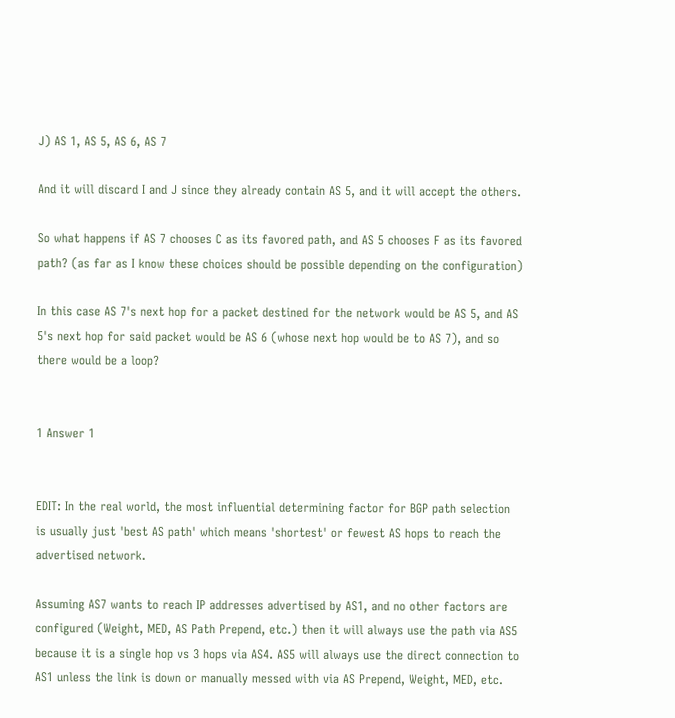J) AS 1, AS 5, AS 6, AS 7

And it will discard I and J since they already contain AS 5, and it will accept the others.

So what happens if AS 7 chooses C as its favored path, and AS 5 chooses F as its favored path? (as far as I know these choices should be possible depending on the configuration)

In this case AS 7's next hop for a packet destined for the network would be AS 5, and AS 5's next hop for said packet would be AS 6 (whose next hop would be to AS 7), and so there would be a loop?


1 Answer 1


EDIT: In the real world, the most influential determining factor for BGP path selection is usually just 'best AS path' which means 'shortest' or fewest AS hops to reach the advertised network.

Assuming AS7 wants to reach IP addresses advertised by AS1, and no other factors are configured (Weight, MED, AS Path Prepend, etc.) then it will always use the path via AS5 because it is a single hop vs 3 hops via AS4. AS5 will always use the direct connection to AS1 unless the link is down or manually messed with via AS Prepend, Weight, MED, etc.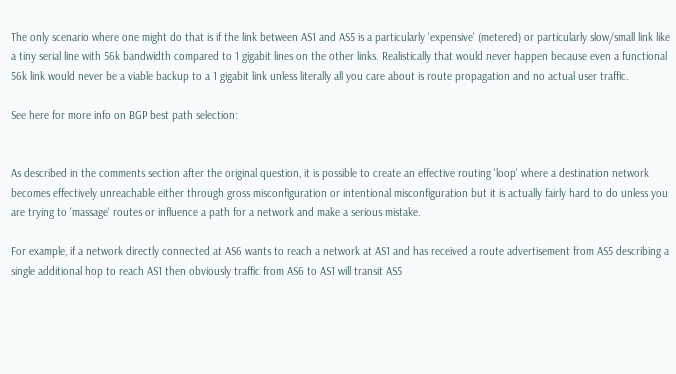The only scenario where one might do that is if the link between AS1 and AS5 is a particularly 'expensive' (metered) or particularly slow/small link like a tiny serial line with 56k bandwidth compared to 1 gigabit lines on the other links. Realistically that would never happen because even a functional 56k link would never be a viable backup to a 1 gigabit link unless literally all you care about is route propagation and no actual user traffic.

See here for more info on BGP best path selection:


As described in the comments section after the original question, it is possible to create an effective routing 'loop' where a destination network becomes effectively unreachable either through gross misconfiguration or intentional misconfiguration but it is actually fairly hard to do unless you are trying to 'massage' routes or influence a path for a network and make a serious mistake.

For example, if a network directly connected at AS6 wants to reach a network at AS1 and has received a route advertisement from AS5 describing a single additional hop to reach AS1 then obviously traffic from AS6 to AS1 will transit AS5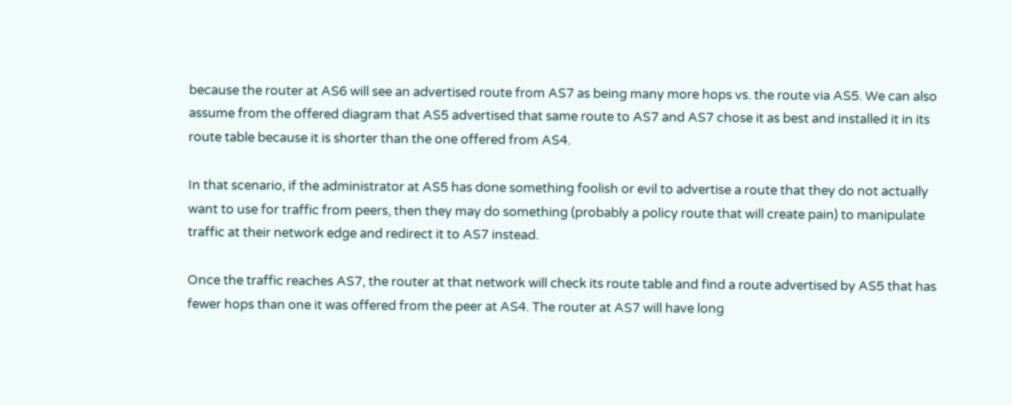because the router at AS6 will see an advertised route from AS7 as being many more hops vs. the route via AS5. We can also assume from the offered diagram that AS5 advertised that same route to AS7 and AS7 chose it as best and installed it in its route table because it is shorter than the one offered from AS4.

In that scenario, if the administrator at AS5 has done something foolish or evil to advertise a route that they do not actually want to use for traffic from peers, then they may do something (probably a policy route that will create pain) to manipulate traffic at their network edge and redirect it to AS7 instead.

Once the traffic reaches AS7, the router at that network will check its route table and find a route advertised by AS5 that has fewer hops than one it was offered from the peer at AS4. The router at AS7 will have long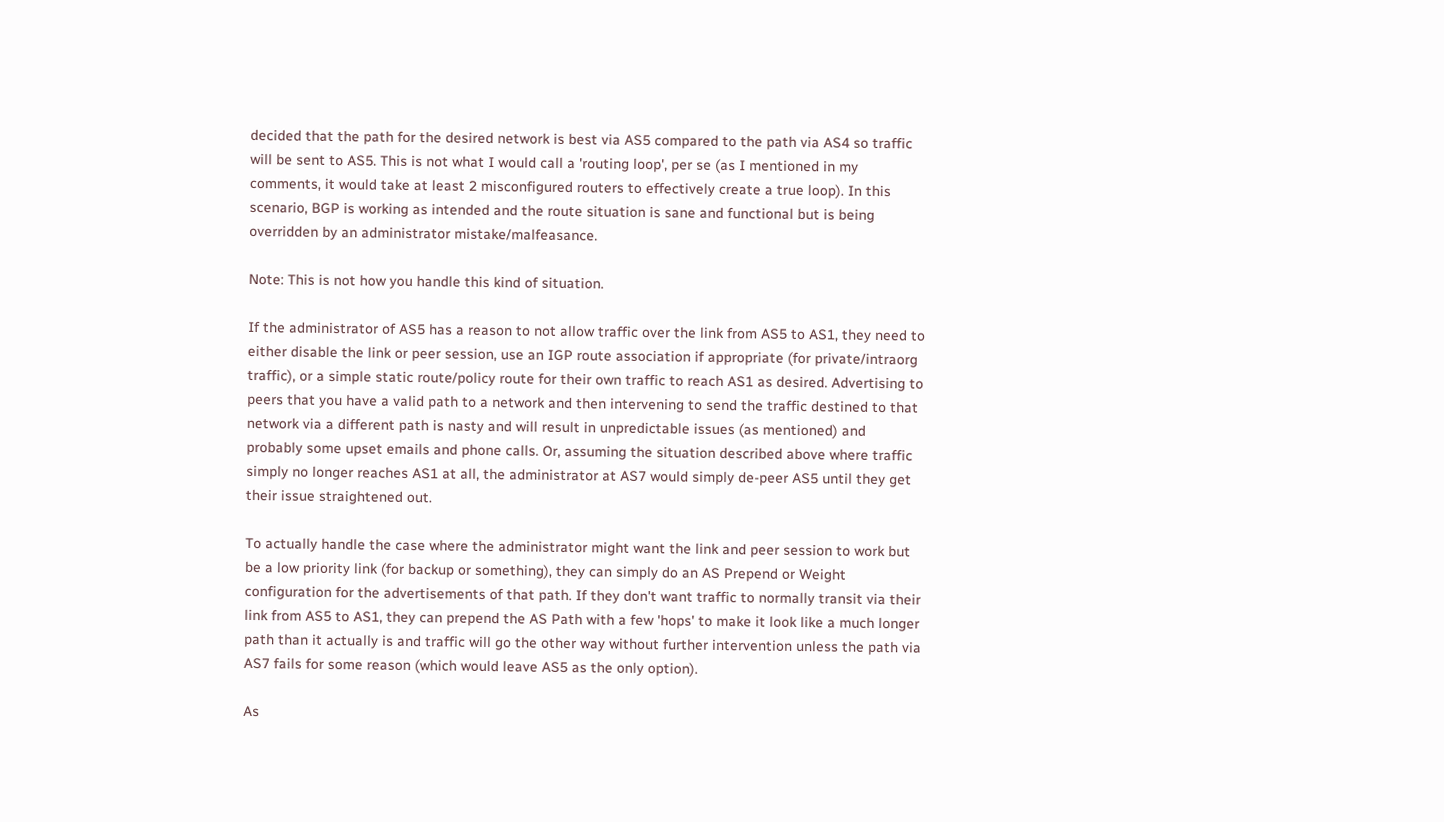decided that the path for the desired network is best via AS5 compared to the path via AS4 so traffic will be sent to AS5. This is not what I would call a 'routing loop', per se (as I mentioned in my comments, it would take at least 2 misconfigured routers to effectively create a true loop). In this scenario, BGP is working as intended and the route situation is sane and functional but is being overridden by an administrator mistake/malfeasance.

Note: This is not how you handle this kind of situation.

If the administrator of AS5 has a reason to not allow traffic over the link from AS5 to AS1, they need to either disable the link or peer session, use an IGP route association if appropriate (for private/intraorg traffic), or a simple static route/policy route for their own traffic to reach AS1 as desired. Advertising to peers that you have a valid path to a network and then intervening to send the traffic destined to that network via a different path is nasty and will result in unpredictable issues (as mentioned) and probably some upset emails and phone calls. Or, assuming the situation described above where traffic simply no longer reaches AS1 at all, the administrator at AS7 would simply de-peer AS5 until they get their issue straightened out.

To actually handle the case where the administrator might want the link and peer session to work but be a low priority link (for backup or something), they can simply do an AS Prepend or Weight configuration for the advertisements of that path. If they don't want traffic to normally transit via their link from AS5 to AS1, they can prepend the AS Path with a few 'hops' to make it look like a much longer path than it actually is and traffic will go the other way without further intervention unless the path via AS7 fails for some reason (which would leave AS5 as the only option).

As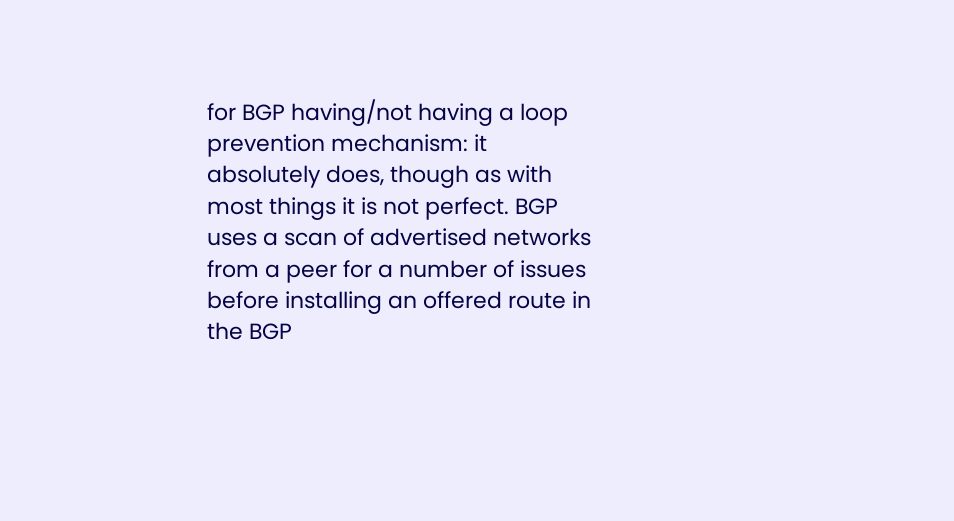for BGP having/not having a loop prevention mechanism: it absolutely does, though as with most things it is not perfect. BGP uses a scan of advertised networks from a peer for a number of issues before installing an offered route in the BGP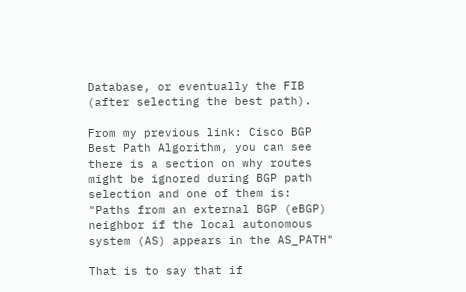Database, or eventually the FIB (after selecting the best path).

From my previous link: Cisco BGP Best Path Algorithm, you can see there is a section on why routes might be ignored during BGP path selection and one of them is: "Paths from an external BGP (eBGP) neighbor if the local autonomous system (AS) appears in the AS_PATH"

That is to say that if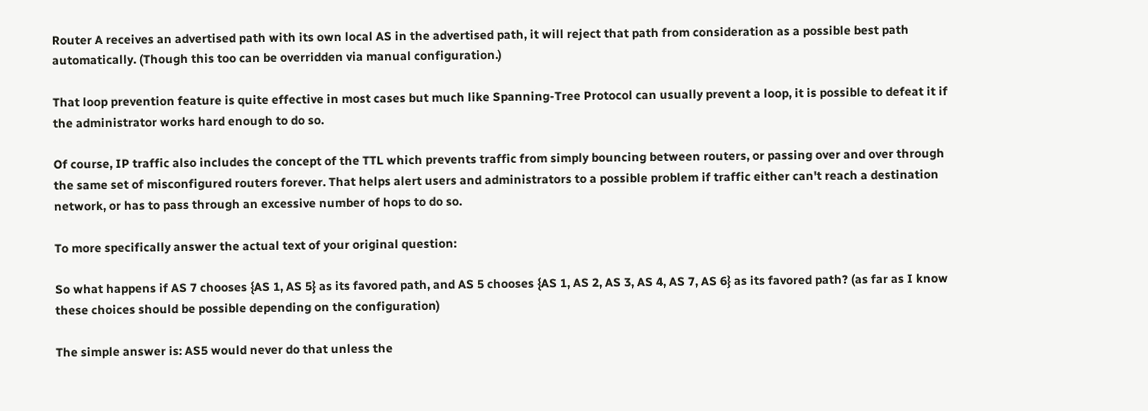Router A receives an advertised path with its own local AS in the advertised path, it will reject that path from consideration as a possible best path automatically. (Though this too can be overridden via manual configuration.)

That loop prevention feature is quite effective in most cases but much like Spanning-Tree Protocol can usually prevent a loop, it is possible to defeat it if the administrator works hard enough to do so.

Of course, IP traffic also includes the concept of the TTL which prevents traffic from simply bouncing between routers, or passing over and over through the same set of misconfigured routers forever. That helps alert users and administrators to a possible problem if traffic either can't reach a destination network, or has to pass through an excessive number of hops to do so.

To more specifically answer the actual text of your original question:

So what happens if AS 7 chooses {AS 1, AS 5} as its favored path, and AS 5 chooses {AS 1, AS 2, AS 3, AS 4, AS 7, AS 6} as its favored path? (as far as I know these choices should be possible depending on the configuration)

The simple answer is: AS5 would never do that unless the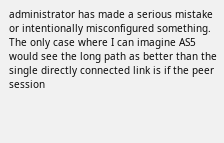administrator has made a serious mistake or intentionally misconfigured something. The only case where I can imagine AS5 would see the long path as better than the single directly connected link is if the peer session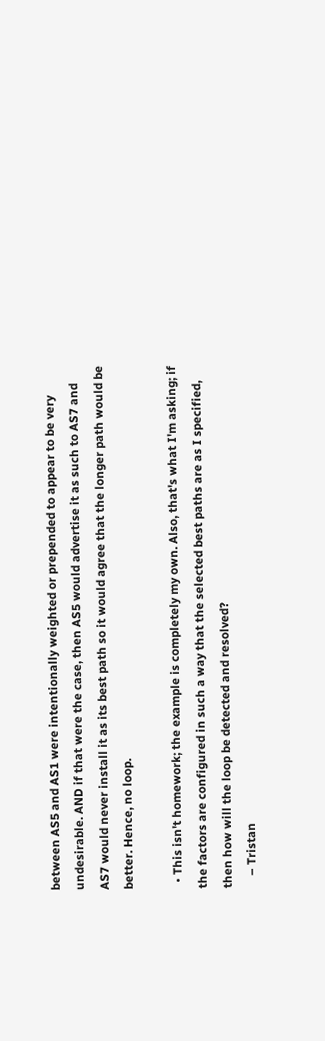between AS5 and AS1 were intentionally weighted or prepended to appear to be very undesirable. AND if that were the case, then AS5 would advertise it as such to AS7 and AS7 would never install it as its best path so it would agree that the longer path would be better. Hence, no loop.

  • This isn't homework; the example is completely my own. Also, that's what I'm asking; if the factors are configured in such a way that the selected best paths are as I specified, then how will the loop be detected and resolved?
    – Tristan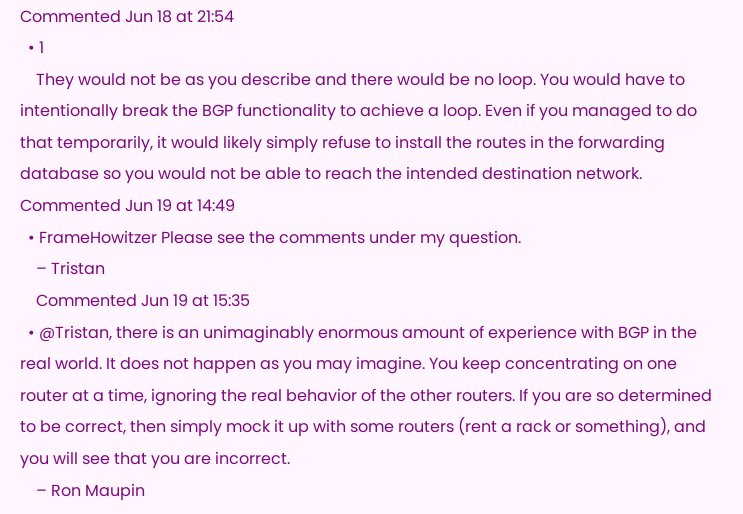Commented Jun 18 at 21:54
  • 1
    They would not be as you describe and there would be no loop. You would have to intentionally break the BGP functionality to achieve a loop. Even if you managed to do that temporarily, it would likely simply refuse to install the routes in the forwarding database so you would not be able to reach the intended destination network. Commented Jun 19 at 14:49
  • FrameHowitzer Please see the comments under my question.
    – Tristan
    Commented Jun 19 at 15:35
  • @Tristan, there is an unimaginably enormous amount of experience with BGP in the real world. It does not happen as you may imagine. You keep concentrating on one router at a time, ignoring the real behavior of the other routers. If you are so determined to be correct, then simply mock it up with some routers (rent a rack or something), and you will see that you are incorrect.
    – Ron Maupin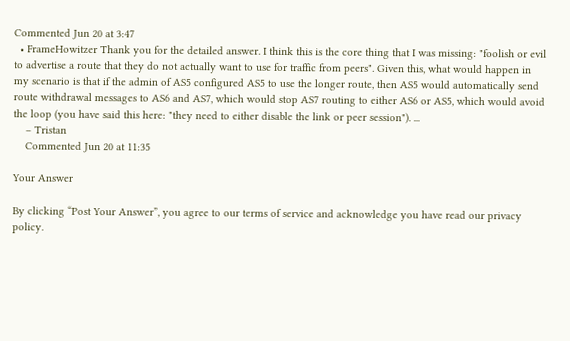Commented Jun 20 at 3:47
  • FrameHowitzer Thank you for the detailed answer. I think this is the core thing that I was missing: "foolish or evil to advertise a route that they do not actually want to use for traffic from peers". Given this, what would happen in my scenario is that if the admin of AS5 configured AS5 to use the longer route, then AS5 would automatically send route withdrawal messages to AS6 and AS7, which would stop AS7 routing to either AS6 or AS5, which would avoid the loop (you have said this here: "they need to either disable the link or peer session"). ...
    – Tristan
    Commented Jun 20 at 11:35

Your Answer

By clicking “Post Your Answer”, you agree to our terms of service and acknowledge you have read our privacy policy.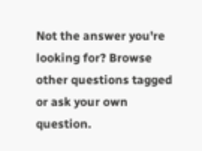Not the answer you're looking for? Browse other questions tagged or ask your own question.